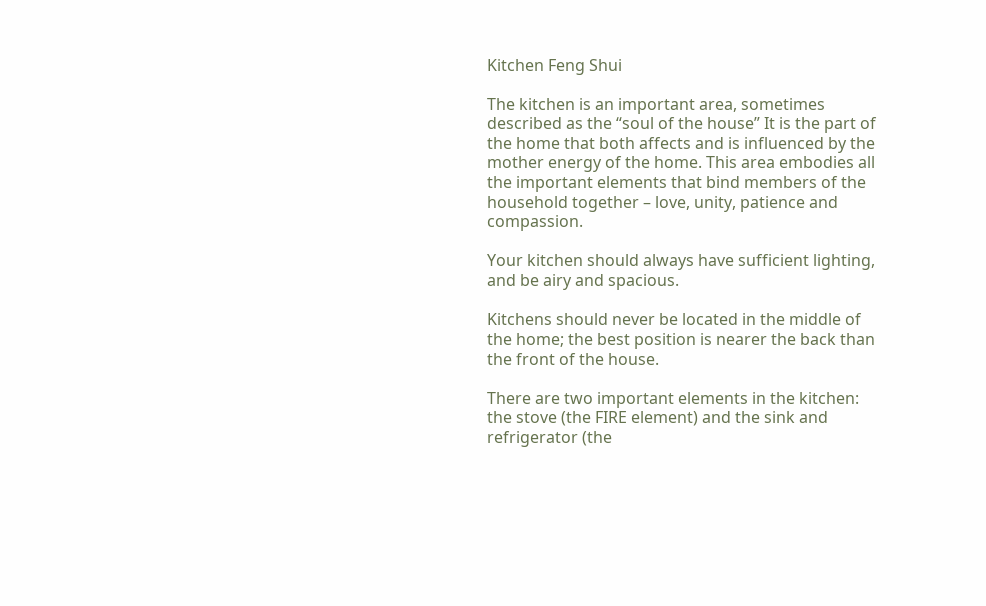Kitchen Feng Shui

The kitchen is an important area, sometimes described as the “soul of the house” It is the part of the home that both affects and is influenced by the mother energy of the home. This area embodies all the important elements that bind members of the household together – love, unity, patience and compassion.

Your kitchen should always have sufficient lighting, and be airy and spacious.

Kitchens should never be located in the middle of the home; the best position is nearer the back than the front of the house.

There are two important elements in the kitchen: the stove (the FIRE element) and the sink and refrigerator (the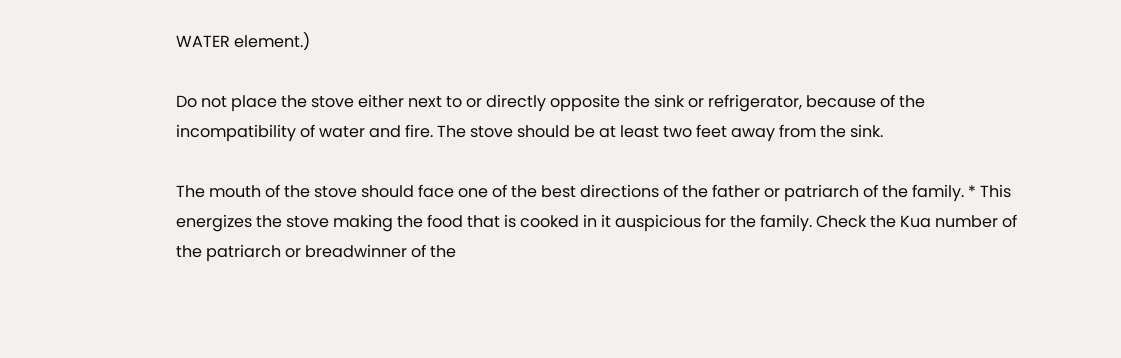WATER element.)

Do not place the stove either next to or directly opposite the sink or refrigerator, because of the incompatibility of water and fire. The stove should be at least two feet away from the sink.

The mouth of the stove should face one of the best directions of the father or patriarch of the family. * This energizes the stove making the food that is cooked in it auspicious for the family. Check the Kua number of the patriarch or breadwinner of the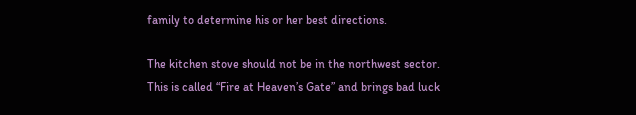family to determine his or her best directions.

The kitchen stove should not be in the northwest sector. This is called “Fire at Heaven’s Gate” and brings bad luck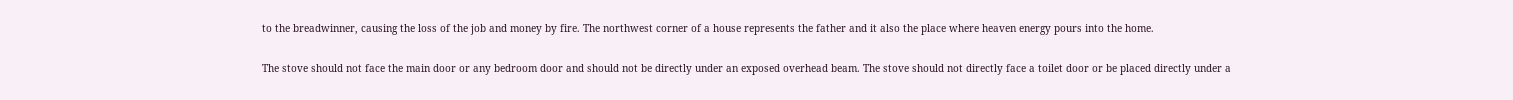to the breadwinner, causing the loss of the job and money by fire. The northwest corner of a house represents the father and it also the place where heaven energy pours into the home.

The stove should not face the main door or any bedroom door and should not be directly under an exposed overhead beam. The stove should not directly face a toilet door or be placed directly under a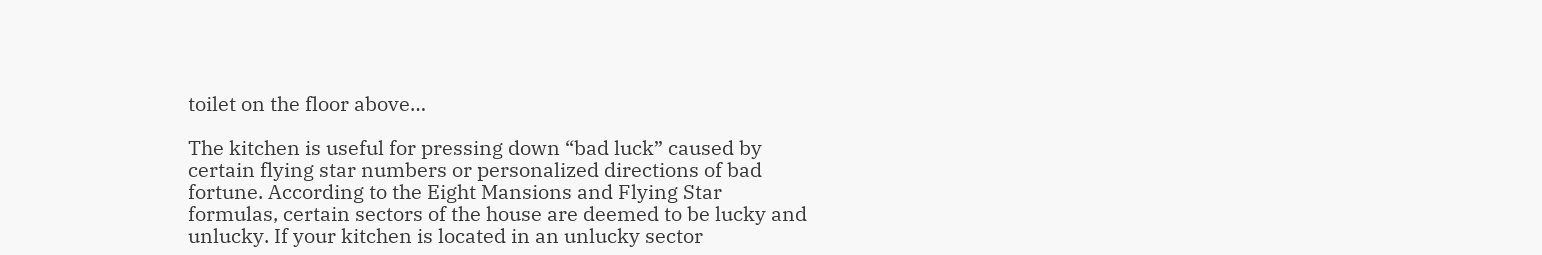toilet on the floor above…

The kitchen is useful for pressing down “bad luck” caused by certain flying star numbers or personalized directions of bad fortune. According to the Eight Mansions and Flying Star formulas, certain sectors of the house are deemed to be lucky and unlucky. If your kitchen is located in an unlucky sector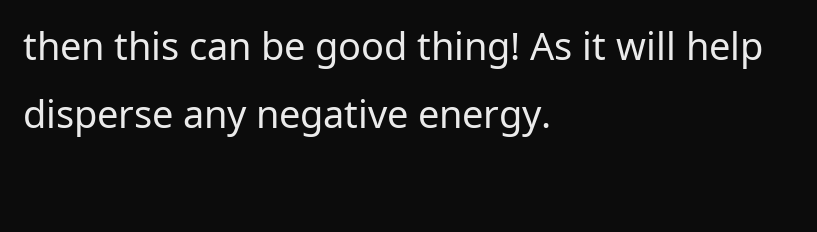then this can be good thing! As it will help disperse any negative energy.